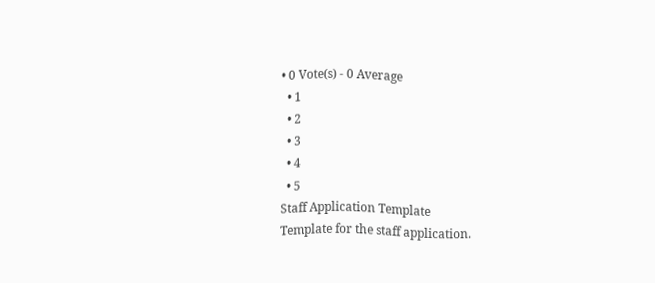• 0 Vote(s) - 0 Average
  • 1
  • 2
  • 3
  • 4
  • 5
Staff Application Template
Template for the staff application.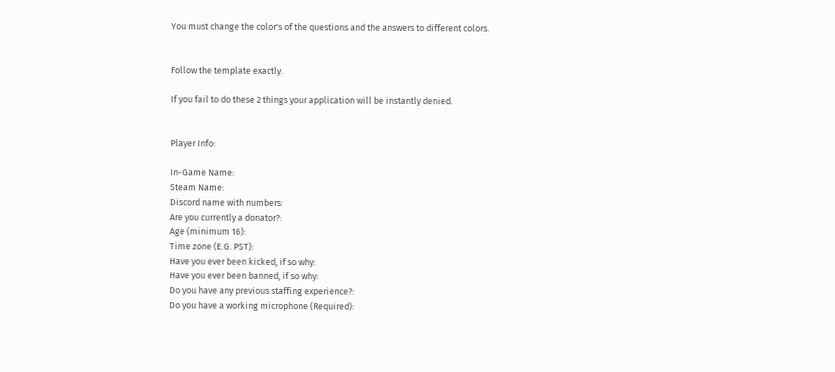You must change the color's of the questions and the answers to different colors.


Follow the template exactly.

If you fail to do these 2 things your application will be instantly denied.


Player Info:

In-Game Name:
Steam Name:
Discord name with numbers:
Are you currently a donator?:
Age (minimum 16):
Time zone (E.G. PST):
Have you ever been kicked, if so why:
Have you ever been banned, if so why:
Do you have any previous staffing experience?:
Do you have a working microphone (Required):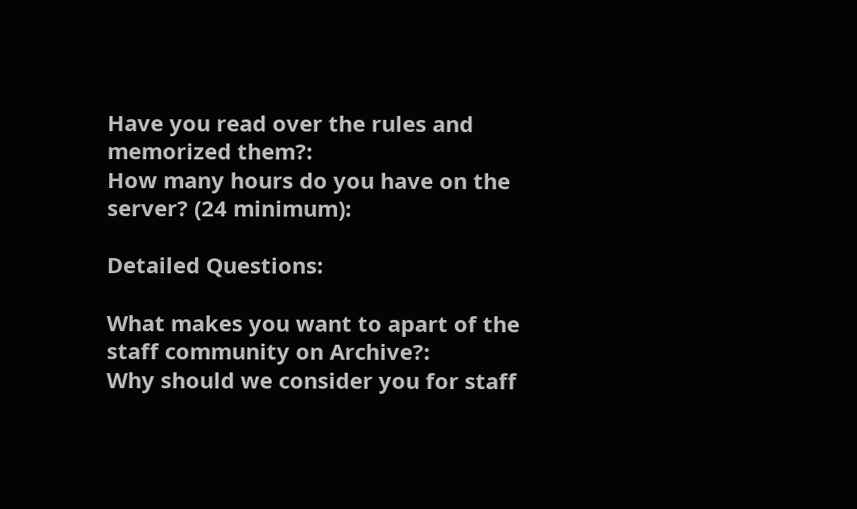Have you read over the rules and memorized them?:
How many hours do you have on the server? (24 minimum):

Detailed Questions:

What makes you want to apart of the staff community on Archive?:
Why should we consider you for staff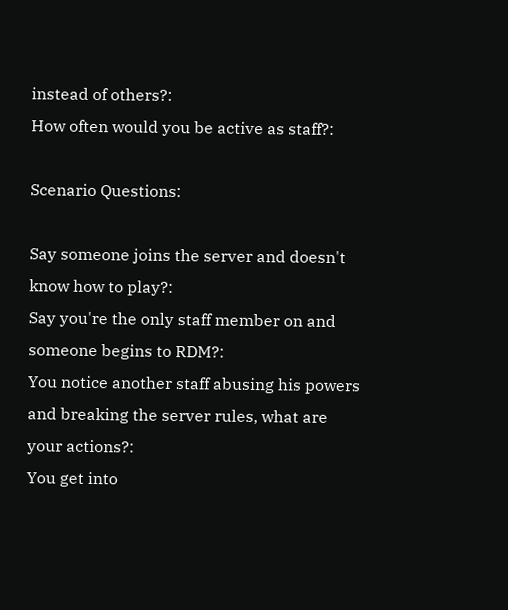instead of others?:
How often would you be active as staff?:

Scenario Questions:

Say someone joins the server and doesn't know how to play?:
Say you're the only staff member on and someone begins to RDM?:
You notice another staff abusing his powers and breaking the server rules, what are your actions?:
You get into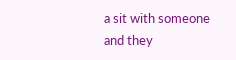a sit with someone and they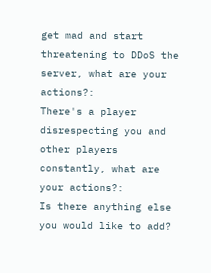get mad and start threatening to DDoS the server, what are your actions?:
There's a player disrespecting you and other players constantly, what are your actions?:
Is there anything else you would like to add?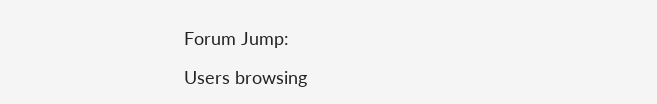Forum Jump:

Users browsing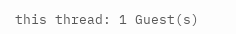this thread: 1 Guest(s)